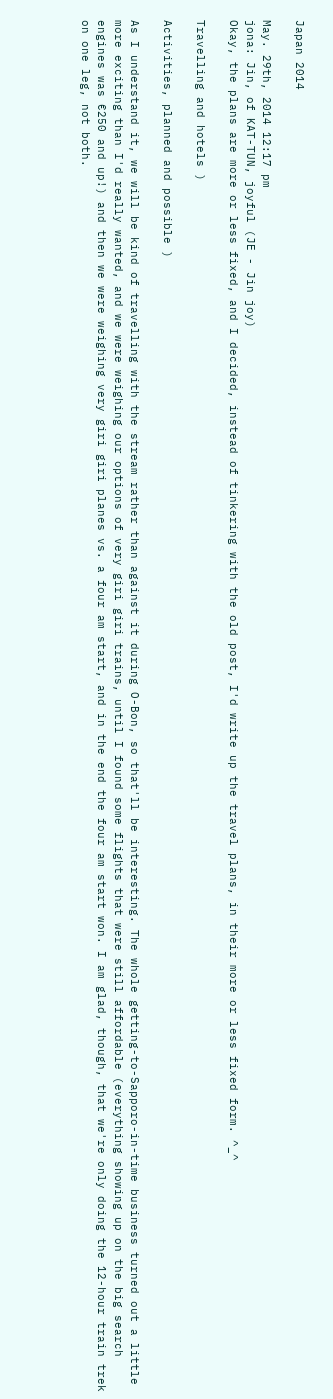Japan 2014

May. 29th, 2014 12:17 pm
jona: Jin, of KAT-TUN, joyful (JE - Jin joy)
Okay, the plans are more or less fixed, and I decided, instead of tinkering with the old post, I'd write up the travel plans, in their more or less fixed form. ^_^

Travelling and hotels )

Activities, planned and possible )

As I understand it, we will be kind of travelling with the stream rather than against it during O-Bon, so that'll be interesting. The whole getting-to-Sapporo-in-time business turned out a little more exciting than I'd really wanted, and we were weighing our options of very giri giri trains, until I found some flights that were still affordable (everything showing up on the big search engines was €250 and up!) and then we were weighing very giri giri planes vs. a four am start, and in the end the four am start won. I am glad, though, that we're only doing the 12-hour train trek on one leg, not both.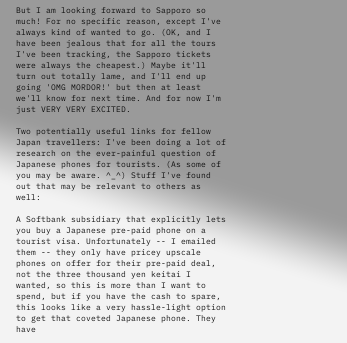But I am looking forward to Sapporo so much! For no specific reason, except I've always kind of wanted to go. (OK, and I have been jealous that for all the tours I've been tracking, the Sapporo tickets were always the cheapest.) Maybe it'll turn out totally lame, and I'll end up going 'OMG MORDOR!' but then at least we'll know for next time. And for now I'm just VERY VERY EXCITED.

Two potentially useful links for fellow Japan travellers: I've been doing a lot of research on the ever-painful question of Japanese phones for tourists. (As some of you may be aware. ^_^) Stuff I've found out that may be relevant to others as well:

A Softbank subsidiary that explicitly lets you buy a Japanese pre-paid phone on a tourist visa. Unfortunately -- I emailed them -- they only have pricey upscale phones on offer for their pre-paid deal, not the three thousand yen keitai I wanted, so this is more than I want to spend, but if you have the cash to spare, this looks like a very hassle-light option to get that coveted Japanese phone. They have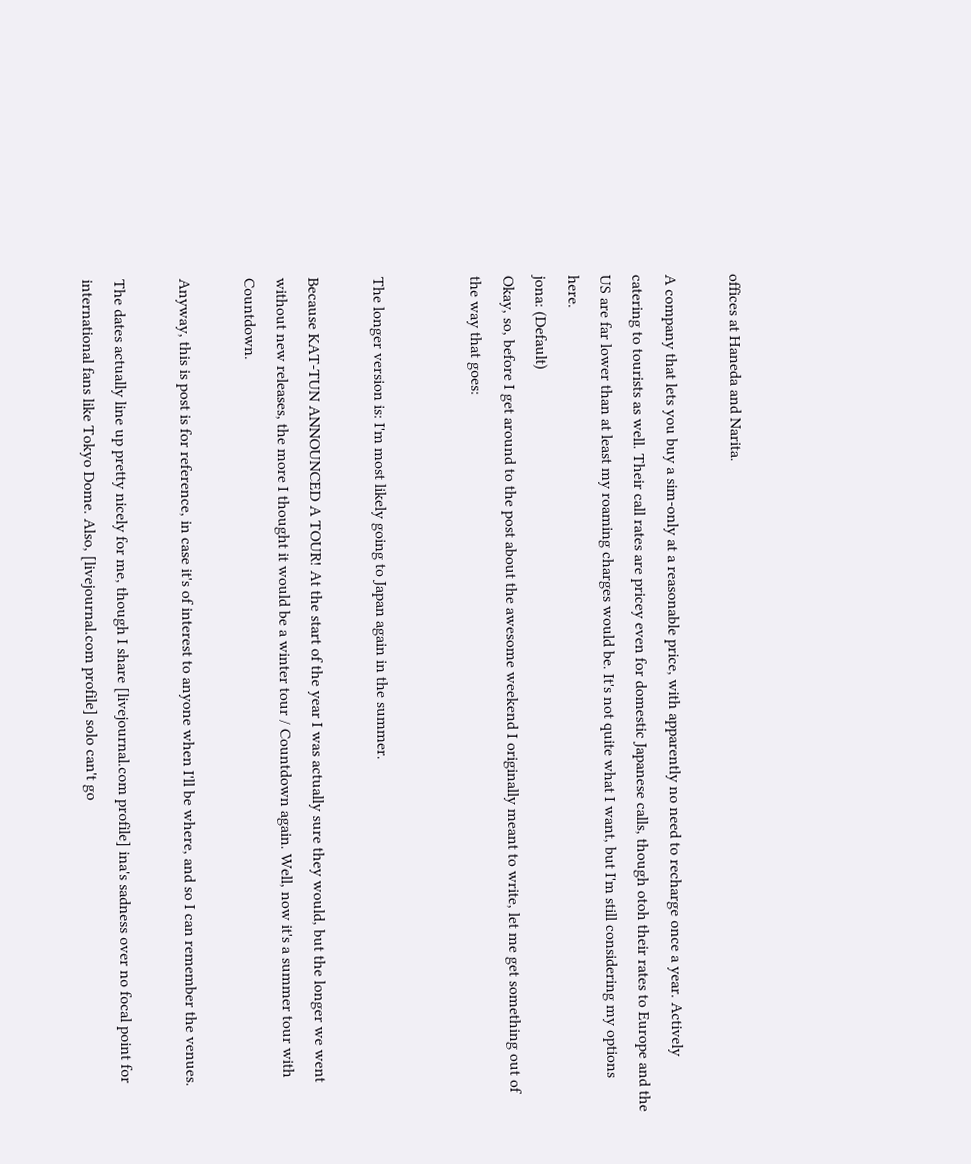offices at Haneda and Narita.

A company that lets you buy a sim-only at a reasonable price, with apparently no need to recharge once a year. Actively catering to tourists as well. Their call rates are pricey even for domestic Japanese calls, though otoh their rates to Europe and the US are far lower than at least my roaming charges would be. It's not quite what I want, but I'm still considering my options here.
jona: (Default)
Okay, so, before I get around to the post about the awesome weekend I originally meant to write, let me get something out of the way that goes:


The longer version is: I'm most likely going to Japan again in the summer.

Because KAT-TUN ANNOUNCED A TOUR! At the start of the year I was actually sure they would, but the longer we went without new releases, the more I thought it would be a winter tour / Countdown again. Well, now it's a summer tour with Countdown.

Anyway, this is post is for reference, in case it's of interest to anyone when I'll be where, and so I can remember the venues.

The dates actually line up pretty nicely for me, though I share [livejournal.com profile] ina's sadness over no focal point for international fans like Tokyo Dome. Also, [livejournal.com profile] solo can't go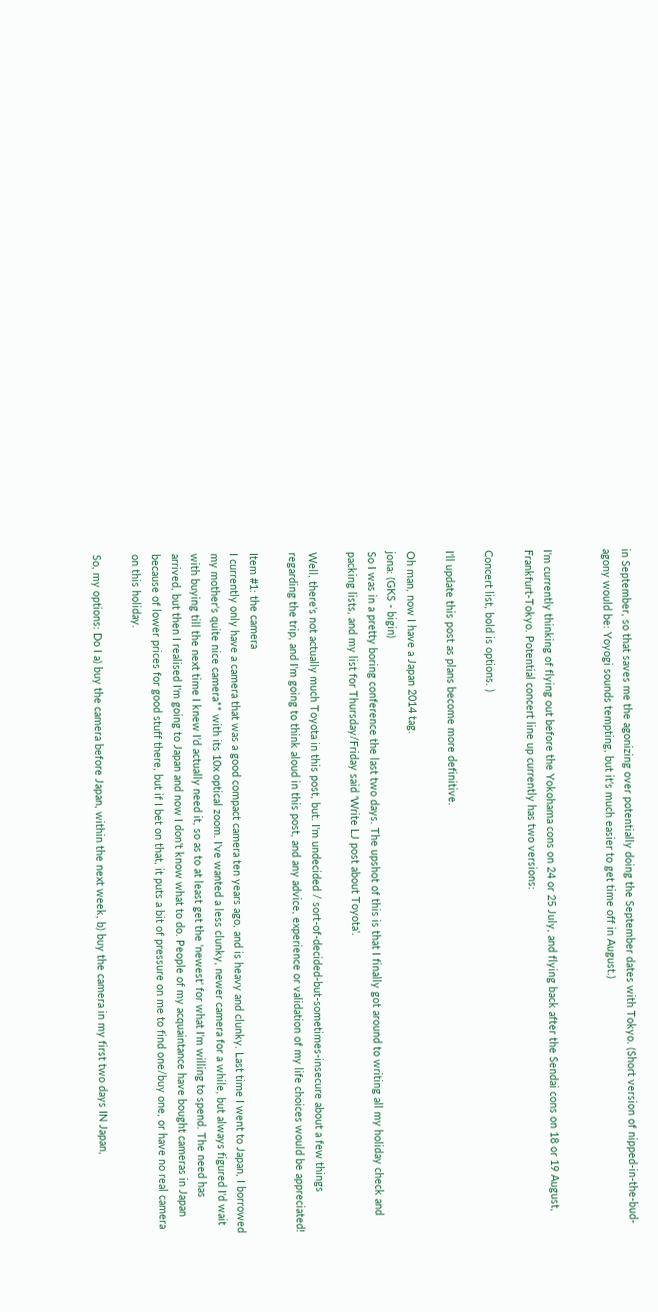in September, so that saves me the agonizing over potentially doing the September dates with Tokyo. (Short version of nipped-in-the-bud-agony would be: Yoyogi sounds tempting, but it's much easier to get time off in August.)


I'm currently thinking of flying out before the Yokohama cons on 24 or 25 July, and flying back after the Sendai cons on 18 or 19 August, Frankfurt-Tokyo. Potential concert line up currently has two versions:

Concert list, bold is options. )

I'll update this post as plans become more definitive.

Oh man, now I have a Japan 2014 tag.
jona: (GKS - bigin)
So I was in a pretty boring conference the last two days. The upshot of this is that I finally got around to writing all my holiday check and packing lists, and my list for Thursday/Friday said 'Write LJ post about Toyota'.

Well, there's not actually much Toyota in this post, but. I'm undecided / sort-of-decided-but-sometimes-insecure about a few things regarding the trip, and I'm going to think aloud in this post, and any advice, experience or validation of my life choices would be appreciated!

Item #1: the camera
I currently only have a camera that was a good compact camera ten years ago, and is heavy and clunky. Last time I went to Japan, I borrowed my mother's quite nice camera** with its 10x optical zoom. I've wanted a less clunky, newer camera for a while, but always figured I'd wait with buying till the next time I knew I'd actually need it, so as to at least get the 'newest' for what I'm willing to spend. The need has arrived, but then I realised I'm going to Japan and now I don't know what to do. People of my acquaintance have bought cameras in Japan because of lower prices for good stuff there, but if I bet on that, it puts a bit of pressure on me to find one/buy one, or have no real camera on this holiday.

So, my options: Do I a) buy the camera before Japan, within the next week, b) buy the camera in my first two days IN Japan,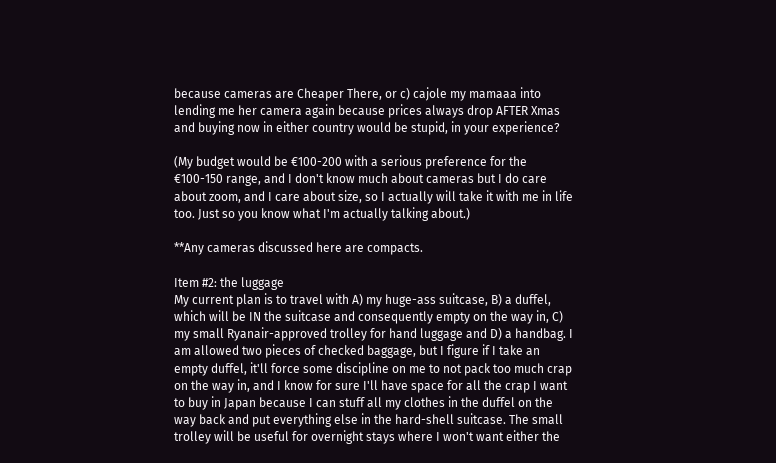because cameras are Cheaper There, or c) cajole my mamaaa into lending me her camera again because prices always drop AFTER Xmas and buying now in either country would be stupid, in your experience?

(My budget would be €100-200 with a serious preference for the €100-150 range, and I don't know much about cameras but I do care about zoom, and I care about size, so I actually will take it with me in life too. Just so you know what I'm actually talking about.)

**Any cameras discussed here are compacts.

Item #2: the luggage
My current plan is to travel with A) my huge-ass suitcase, B) a duffel, which will be IN the suitcase and consequently empty on the way in, C) my small Ryanair-approved trolley for hand luggage and D) a handbag. I am allowed two pieces of checked baggage, but I figure if I take an empty duffel, it'll force some discipline on me to not pack too much crap on the way in, and I know for sure I'll have space for all the crap I want to buy in Japan because I can stuff all my clothes in the duffel on the way back and put everything else in the hard-shell suitcase. The small trolley will be useful for overnight stays where I won't want either the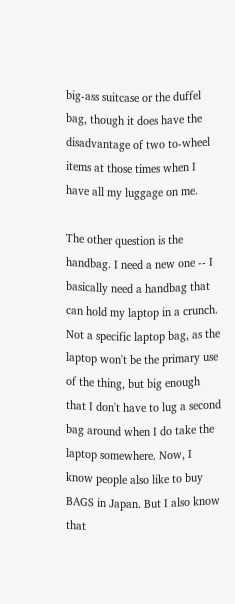big-ass suitcase or the duffel bag, though it does have the disadvantage of two to-wheel items at those times when I have all my luggage on me.

The other question is the handbag. I need a new one -- I basically need a handbag that can hold my laptop in a crunch. Not a specific laptop bag, as the laptop won't be the primary use of the thing, but big enough that I don't have to lug a second bag around when I do take the laptop somewhere. Now, I know people also like to buy BAGS in Japan. But I also know that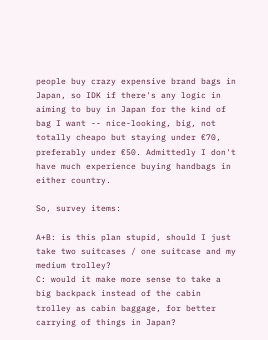people buy crazy expensive brand bags in Japan, so IDK if there's any logic in aiming to buy in Japan for the kind of bag I want -- nice-looking, big, not totally cheapo but staying under €70, preferably under €50. Admittedly I don't have much experience buying handbags in either country.

So, survey items:

A+B: is this plan stupid, should I just take two suitcases / one suitcase and my medium trolley?
C: would it make more sense to take a big backpack instead of the cabin trolley as cabin baggage, for better carrying of things in Japan?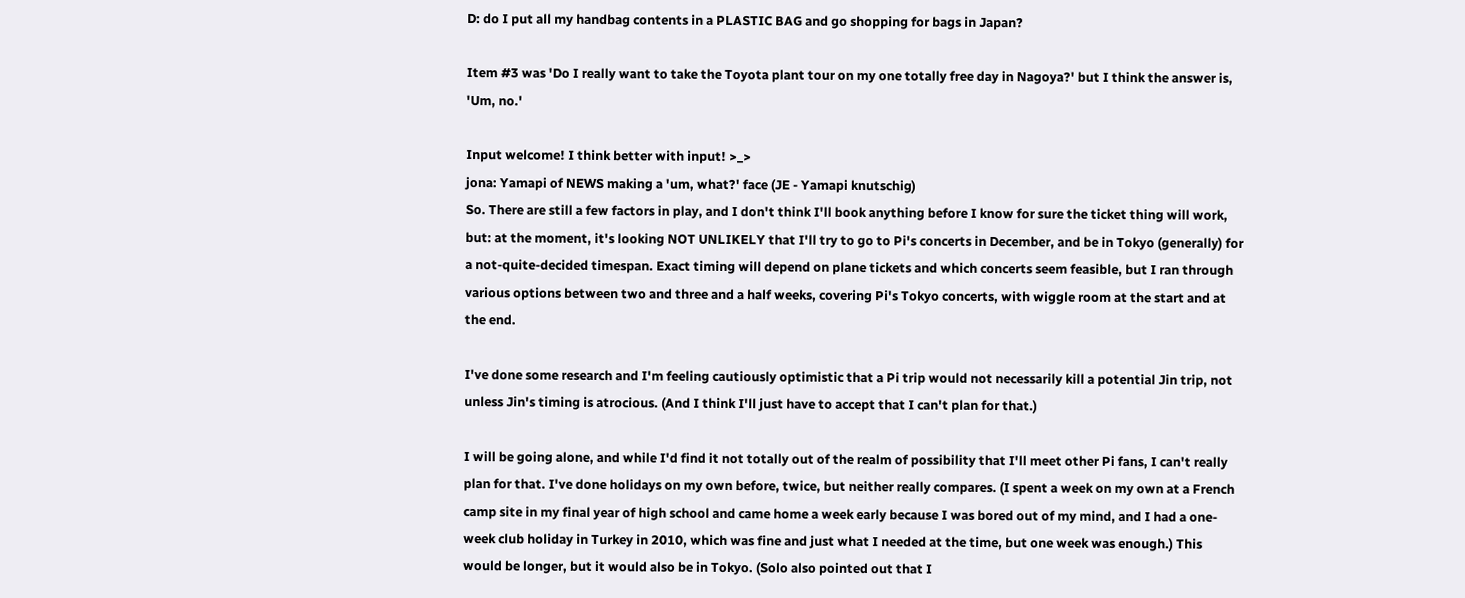D: do I put all my handbag contents in a PLASTIC BAG and go shopping for bags in Japan?

Item #3 was 'Do I really want to take the Toyota plant tour on my one totally free day in Nagoya?' but I think the answer is, 'Um, no.'

Input welcome! I think better with input! >_>
jona: Yamapi of NEWS making a 'um, what?' face (JE - Yamapi knutschig)
So. There are still a few factors in play, and I don't think I'll book anything before I know for sure the ticket thing will work, but: at the moment, it's looking NOT UNLIKELY that I'll try to go to Pi's concerts in December, and be in Tokyo (generally) for a not-quite-decided timespan. Exact timing will depend on plane tickets and which concerts seem feasible, but I ran through various options between two and three and a half weeks, covering Pi's Tokyo concerts, with wiggle room at the start and at the end.

I've done some research and I'm feeling cautiously optimistic that a Pi trip would not necessarily kill a potential Jin trip, not unless Jin's timing is atrocious. (And I think I'll just have to accept that I can't plan for that.)

I will be going alone, and while I'd find it not totally out of the realm of possibility that I'll meet other Pi fans, I can't really plan for that. I've done holidays on my own before, twice, but neither really compares. (I spent a week on my own at a French camp site in my final year of high school and came home a week early because I was bored out of my mind, and I had a one-week club holiday in Turkey in 2010, which was fine and just what I needed at the time, but one week was enough.) This would be longer, but it would also be in Tokyo. (Solo also pointed out that I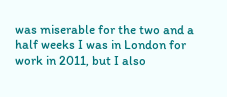was miserable for the two and a half weeks I was in London for work in 2011, but I also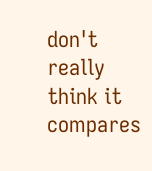don't really think it compares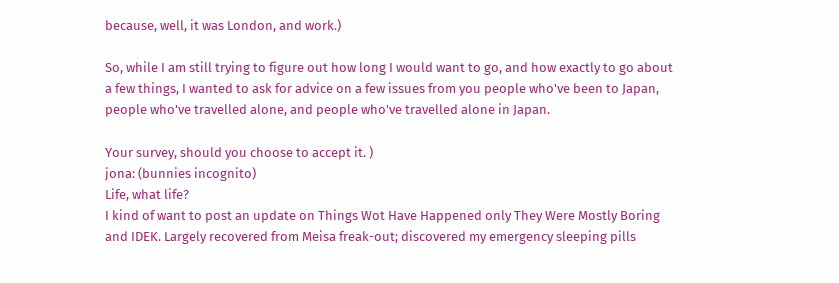because, well, it was London, and work.)

So, while I am still trying to figure out how long I would want to go, and how exactly to go about a few things, I wanted to ask for advice on a few issues from you people who've been to Japan, people who've travelled alone, and people who've travelled alone in Japan.

Your survey, should you choose to accept it. )
jona: (bunnies incognito)
Life, what life?
I kind of want to post an update on Things Wot Have Happened only They Were Mostly Boring and IDEK. Largely recovered from Meisa freak-out; discovered my emergency sleeping pills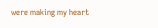were making my heart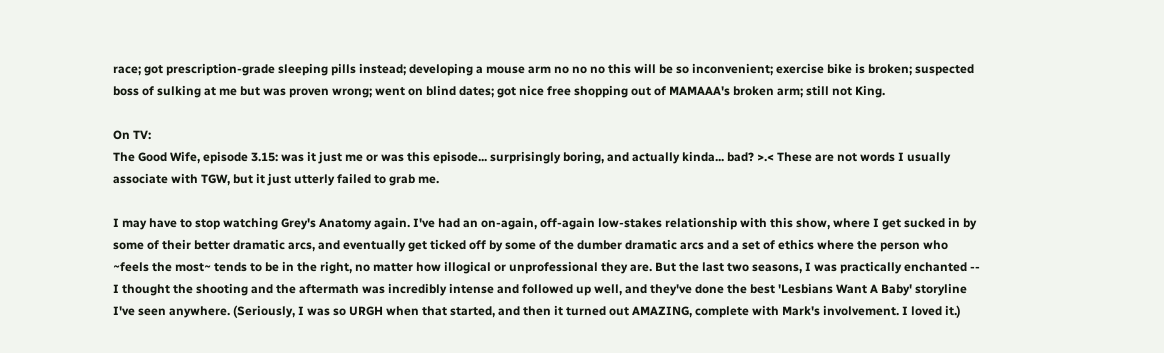race; got prescription-grade sleeping pills instead; developing a mouse arm no no no this will be so inconvenient; exercise bike is broken; suspected boss of sulking at me but was proven wrong; went on blind dates; got nice free shopping out of MAMAAA's broken arm; still not King.

On TV:
The Good Wife, episode 3.15: was it just me or was this episode... surprisingly boring, and actually kinda... bad? >.< These are not words I usually associate with TGW, but it just utterly failed to grab me.

I may have to stop watching Grey's Anatomy again. I've had an on-again, off-again low-stakes relationship with this show, where I get sucked in by some of their better dramatic arcs, and eventually get ticked off by some of the dumber dramatic arcs and a set of ethics where the person who ~feels the most~ tends to be in the right, no matter how illogical or unprofessional they are. But the last two seasons, I was practically enchanted -- I thought the shooting and the aftermath was incredibly intense and followed up well, and they've done the best 'Lesbians Want A Baby' storyline I've seen anywhere. (Seriously, I was so URGH when that started, and then it turned out AMAZING, complete with Mark's involvement. I loved it.)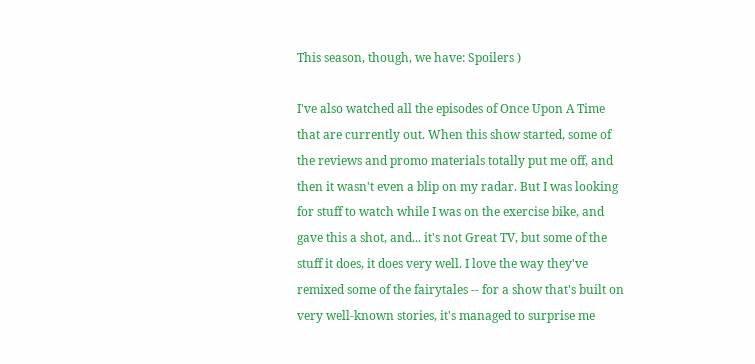This season, though, we have: Spoilers )

I've also watched all the episodes of Once Upon A Time that are currently out. When this show started, some of the reviews and promo materials totally put me off, and then it wasn't even a blip on my radar. But I was looking for stuff to watch while I was on the exercise bike, and gave this a shot, and... it's not Great TV, but some of the stuff it does, it does very well. I love the way they've remixed some of the fairytales -- for a show that's built on very well-known stories, it's managed to surprise me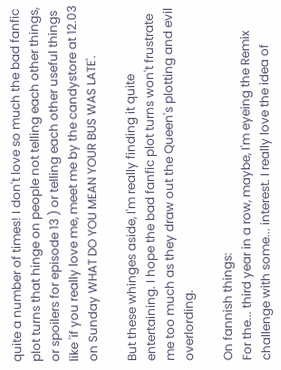quite a number of times! I don't love so much the bad fanfic plot turns that hinge on people not telling each other things, or spoilers for episode 13 ) or telling each other useful things like 'if you really love me, meet me by the candystore at 12.03 on Sunday WHAT DO YOU MEAN YOUR BUS WAS LATE'.

But these whinges aside, I'm really finding it quite entertaining. I hope the bad fanfic plot turns won't frustrate me too much as they draw out the Queen's plotting and evil overlording.

On fannish things:
For the... third year in a row, maybe, I'm eyeing the Remix challenge with some... interest. I really love the idea of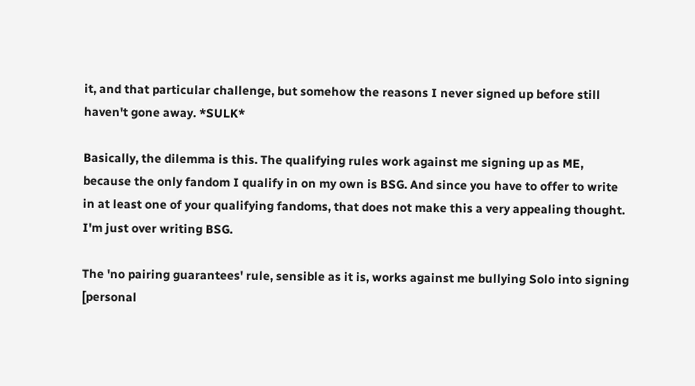it, and that particular challenge, but somehow the reasons I never signed up before still haven't gone away. *SULK*

Basically, the dilemma is this. The qualifying rules work against me signing up as ME, because the only fandom I qualify in on my own is BSG. And since you have to offer to write in at least one of your qualifying fandoms, that does not make this a very appealing thought. I'm just over writing BSG.

The 'no pairing guarantees' rule, sensible as it is, works against me bullying Solo into signing [personal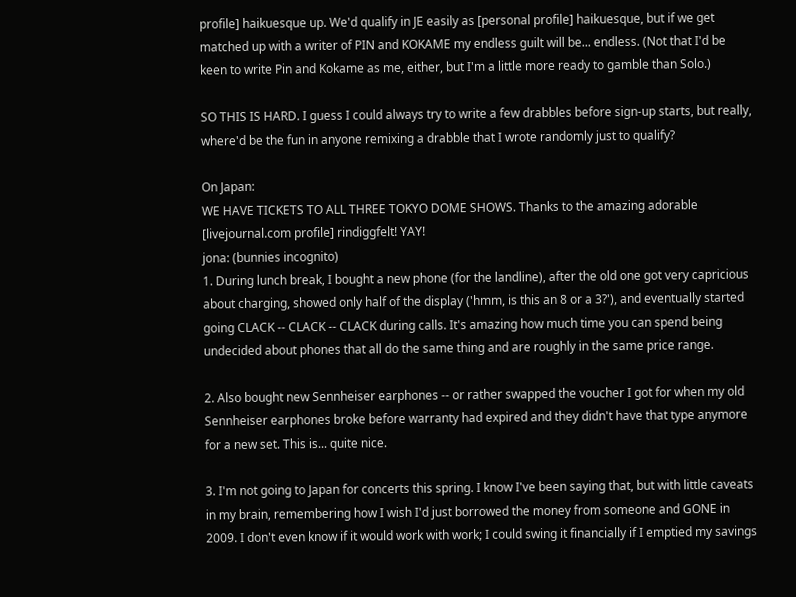profile] haikuesque up. We'd qualify in JE easily as [personal profile] haikuesque, but if we get matched up with a writer of PIN and KOKAME my endless guilt will be... endless. (Not that I'd be keen to write Pin and Kokame as me, either, but I'm a little more ready to gamble than Solo.)

SO THIS IS HARD. I guess I could always try to write a few drabbles before sign-up starts, but really, where'd be the fun in anyone remixing a drabble that I wrote randomly just to qualify?

On Japan:
WE HAVE TICKETS TO ALL THREE TOKYO DOME SHOWS. Thanks to the amazing adorable [livejournal.com profile] rindiggfelt! YAY!
jona: (bunnies incognito)
1. During lunch break, I bought a new phone (for the landline), after the old one got very capricious about charging, showed only half of the display ('hmm, is this an 8 or a 3?'), and eventually started going CLACK -- CLACK -- CLACK during calls. It's amazing how much time you can spend being undecided about phones that all do the same thing and are roughly in the same price range.

2. Also bought new Sennheiser earphones -- or rather swapped the voucher I got for when my old Sennheiser earphones broke before warranty had expired and they didn't have that type anymore for a new set. This is... quite nice.

3. I'm not going to Japan for concerts this spring. I know I've been saying that, but with little caveats in my brain, remembering how I wish I'd just borrowed the money from someone and GONE in 2009. I don't even know if it would work with work; I could swing it financially if I emptied my savings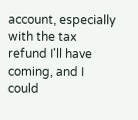account, especially with the tax refund I'll have coming, and I could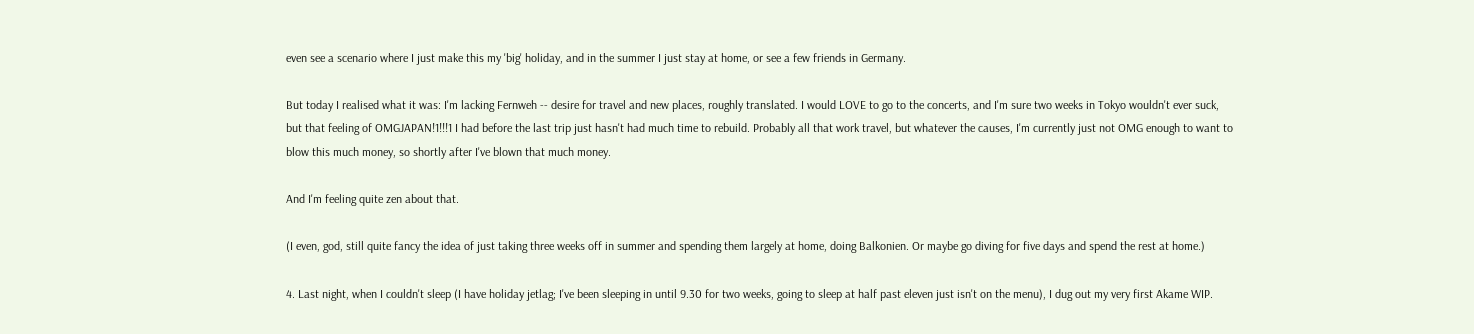even see a scenario where I just make this my 'big' holiday, and in the summer I just stay at home, or see a few friends in Germany.

But today I realised what it was: I'm lacking Fernweh -- desire for travel and new places, roughly translated. I would LOVE to go to the concerts, and I'm sure two weeks in Tokyo wouldn't ever suck, but that feeling of OMGJAPAN!1!!!1 I had before the last trip just hasn't had much time to rebuild. Probably all that work travel, but whatever the causes, I'm currently just not OMG enough to want to blow this much money, so shortly after I've blown that much money.

And I'm feeling quite zen about that.

(I even, god, still quite fancy the idea of just taking three weeks off in summer and spending them largely at home, doing Balkonien. Or maybe go diving for five days and spend the rest at home.)

4. Last night, when I couldn't sleep (I have holiday jetlag; I've been sleeping in until 9.30 for two weeks, going to sleep at half past eleven just isn't on the menu), I dug out my very first Akame WIP.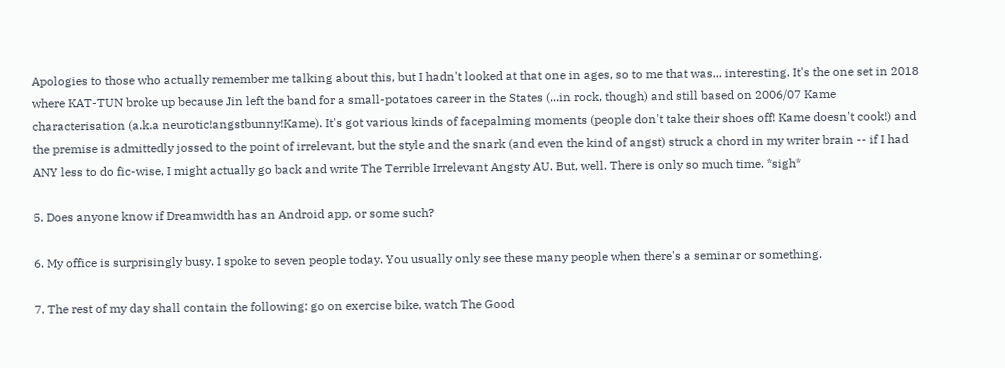Apologies to those who actually remember me talking about this, but I hadn't looked at that one in ages, so to me that was... interesting. It's the one set in 2018 where KAT-TUN broke up because Jin left the band for a small-potatoes career in the States (...in rock, though) and still based on 2006/07 Kame characterisation (a.k.a neurotic!angstbunny!Kame). It's got various kinds of facepalming moments (people don't take their shoes off! Kame doesn't cook!) and the premise is admittedly jossed to the point of irrelevant, but the style and the snark (and even the kind of angst) struck a chord in my writer brain -- if I had ANY less to do fic-wise, I might actually go back and write The Terrible Irrelevant Angsty AU. But, well. There is only so much time. *sigh*

5. Does anyone know if Dreamwidth has an Android app, or some such?

6. My office is surprisingly busy. I spoke to seven people today. You usually only see these many people when there's a seminar or something.

7. The rest of my day shall contain the following: go on exercise bike, watch The Good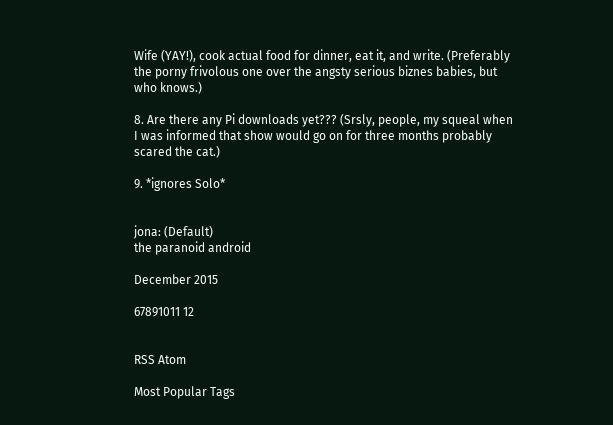Wife (YAY!), cook actual food for dinner, eat it, and write. (Preferably the porny frivolous one over the angsty serious biznes babies, but who knows.)

8. Are there any Pi downloads yet??? (Srsly, people, my squeal when I was informed that show would go on for three months probably scared the cat.)

9. *ignores Solo*


jona: (Default)
the paranoid android

December 2015

67891011 12


RSS Atom

Most Popular Tags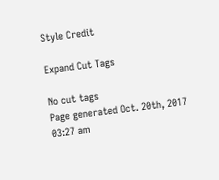Style Credit

Expand Cut Tags

No cut tags
Page generated Oct. 20th, 2017 03:27 am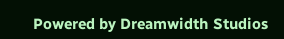Powered by Dreamwidth Studios